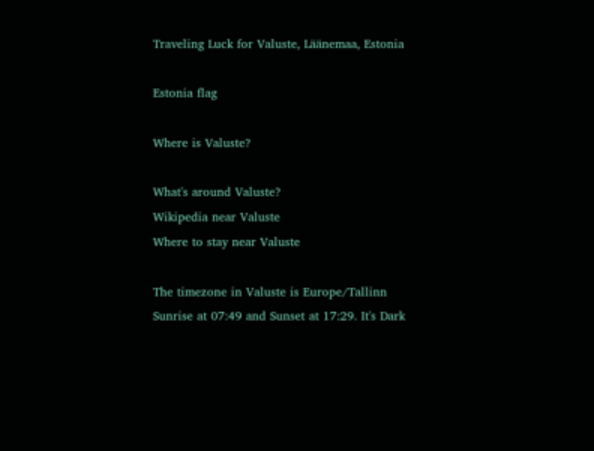Traveling Luck for Valuste, Läänemaa, Estonia

Estonia flag

Where is Valuste?

What's around Valuste?
Wikipedia near Valuste
Where to stay near Valuste

The timezone in Valuste is Europe/Tallinn
Sunrise at 07:49 and Sunset at 17:29. It's Dark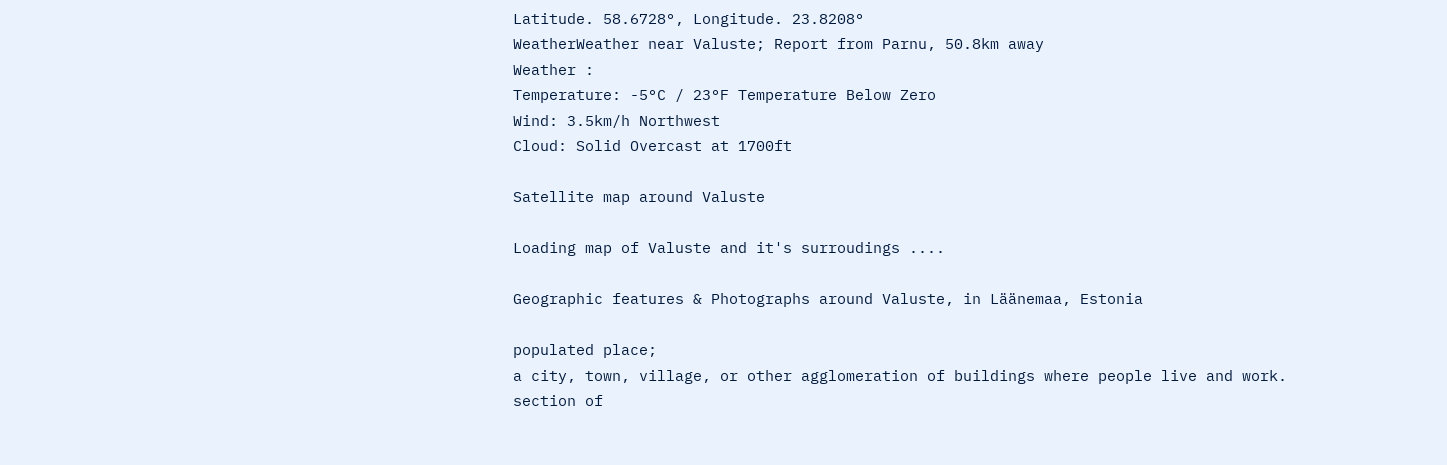Latitude. 58.6728°, Longitude. 23.8208°
WeatherWeather near Valuste; Report from Parnu, 50.8km away
Weather :
Temperature: -5°C / 23°F Temperature Below Zero
Wind: 3.5km/h Northwest
Cloud: Solid Overcast at 1700ft

Satellite map around Valuste

Loading map of Valuste and it's surroudings ....

Geographic features & Photographs around Valuste, in Läänemaa, Estonia

populated place;
a city, town, village, or other agglomeration of buildings where people live and work.
section of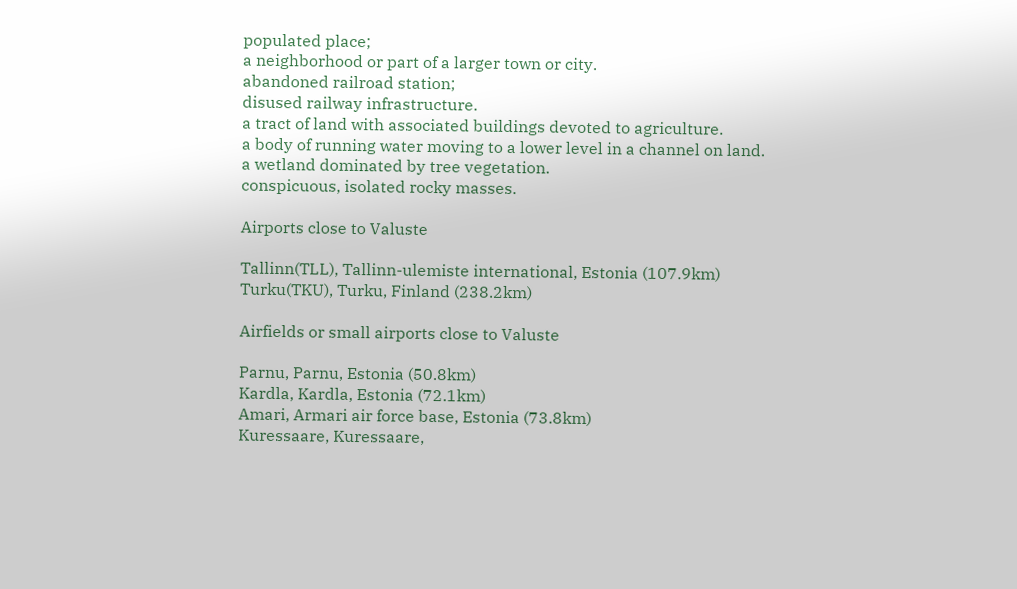populated place;
a neighborhood or part of a larger town or city.
abandoned railroad station;
disused railway infrastructure.
a tract of land with associated buildings devoted to agriculture.
a body of running water moving to a lower level in a channel on land.
a wetland dominated by tree vegetation.
conspicuous, isolated rocky masses.

Airports close to Valuste

Tallinn(TLL), Tallinn-ulemiste international, Estonia (107.9km)
Turku(TKU), Turku, Finland (238.2km)

Airfields or small airports close to Valuste

Parnu, Parnu, Estonia (50.8km)
Kardla, Kardla, Estonia (72.1km)
Amari, Armari air force base, Estonia (73.8km)
Kuressaare, Kuressaare,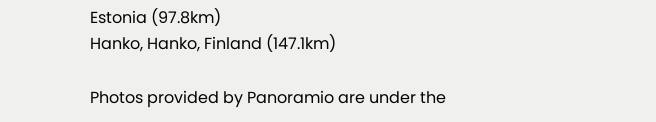Estonia (97.8km)
Hanko, Hanko, Finland (147.1km)

Photos provided by Panoramio are under the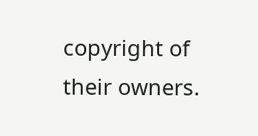copyright of their owners.